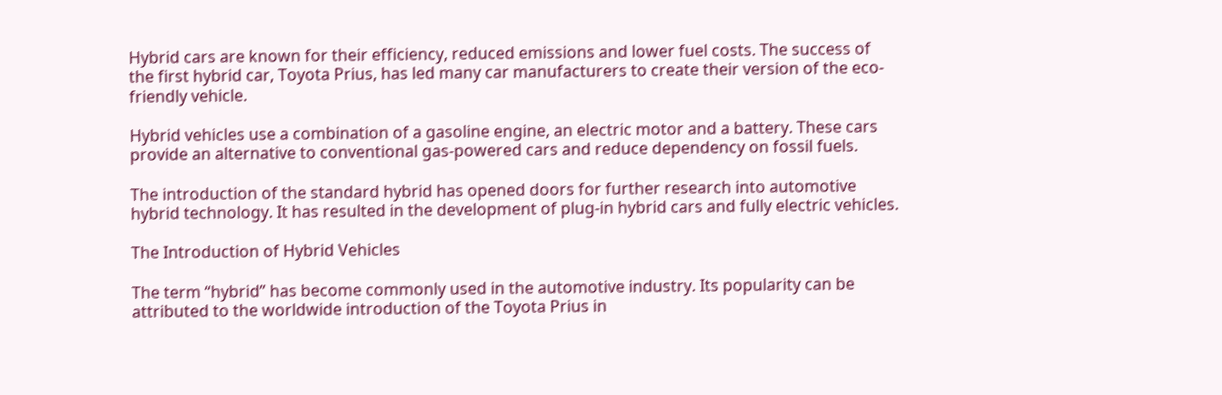Hybrid cars are known for their efficiency, reduced emissions and lower fuel costs. The success of the first hybrid car, Toyota Prius, has led many car manufacturers to create their version of the eco-friendly vehicle.

Hybrid vehicles use a combination of a gasoline engine, an electric motor and a battery. These cars provide an alternative to conventional gas-powered cars and reduce dependency on fossil fuels.

The introduction of the standard hybrid has opened doors for further research into automotive hybrid technology. It has resulted in the development of plug-in hybrid cars and fully electric vehicles.

The Introduction of Hybrid Vehicles

The term “hybrid” has become commonly used in the automotive industry. Its popularity can be attributed to the worldwide introduction of the Toyota Prius in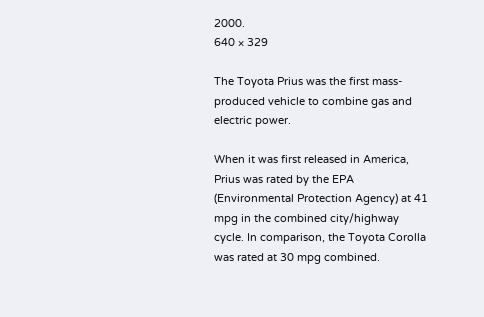2000.
640 × 329

The Toyota Prius was the first mass-produced vehicle to combine gas and electric power.

When it was first released in America, Prius was rated by the EPA (Environmental Protection Agency) at 41 mpg in the combined city/highway cycle. In comparison, the Toyota Corolla was rated at 30 mpg combined.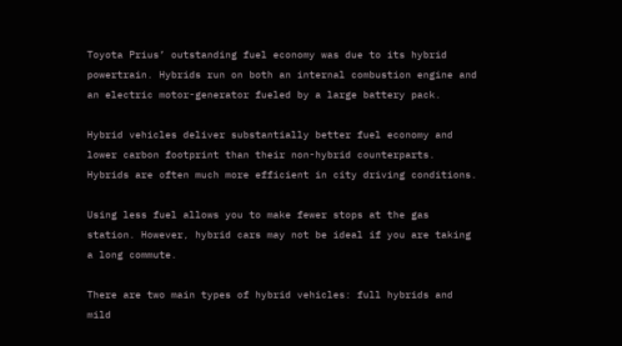Toyota Prius’ outstanding fuel economy was due to its hybrid powertrain. Hybrids run on both an internal combustion engine and an electric motor-generator fueled by a large battery pack.

Hybrid vehicles deliver substantially better fuel economy and lower carbon footprint than their non-hybrid counterparts. Hybrids are often much more efficient in city driving conditions.

Using less fuel allows you to make fewer stops at the gas station. However, hybrid cars may not be ideal if you are taking a long commute.

There are two main types of hybrid vehicles: full hybrids and mild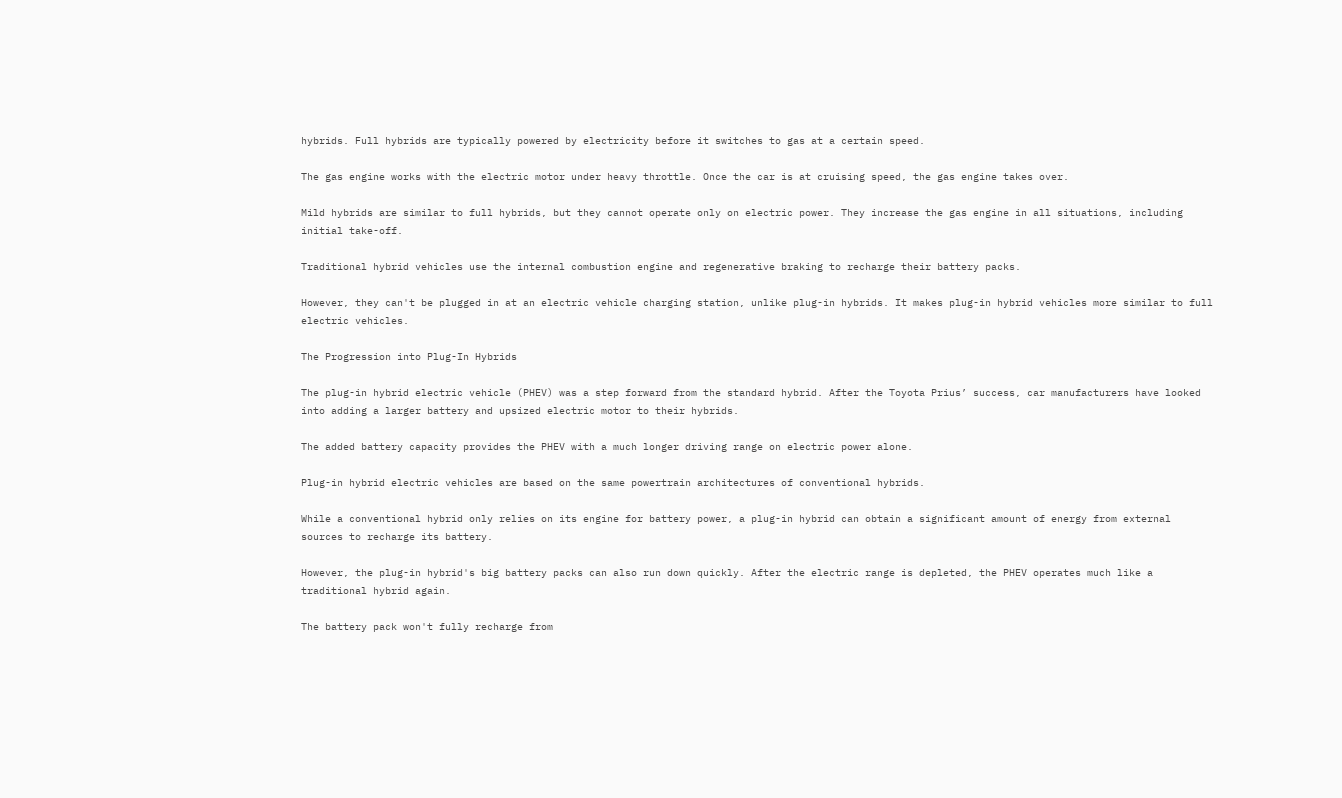hybrids. Full hybrids are typically powered by electricity before it switches to gas at a certain speed.

The gas engine works with the electric motor under heavy throttle. Once the car is at cruising speed, the gas engine takes over.

Mild hybrids are similar to full hybrids, but they cannot operate only on electric power. They increase the gas engine in all situations, including initial take-off.

Traditional hybrid vehicles use the internal combustion engine and regenerative braking to recharge their battery packs.

However, they can't be plugged in at an electric vehicle charging station, unlike plug-in hybrids. It makes plug-in hybrid vehicles more similar to full electric vehicles.

The Progression into Plug-In Hybrids

The plug-in hybrid electric vehicle (PHEV) was a step forward from the standard hybrid. After the Toyota Prius’ success, car manufacturers have looked into adding a larger battery and upsized electric motor to their hybrids.

The added battery capacity provides the PHEV with a much longer driving range on electric power alone.

Plug-in hybrid electric vehicles are based on the same powertrain architectures of conventional hybrids.

While a conventional hybrid only relies on its engine for battery power, a plug-in hybrid can obtain a significant amount of energy from external sources to recharge its battery.

However, the plug-in hybrid's big battery packs can also run down quickly. After the electric range is depleted, the PHEV operates much like a traditional hybrid again.

The battery pack won't fully recharge from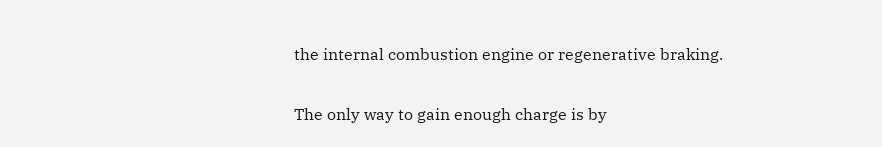the internal combustion engine or regenerative braking.

The only way to gain enough charge is by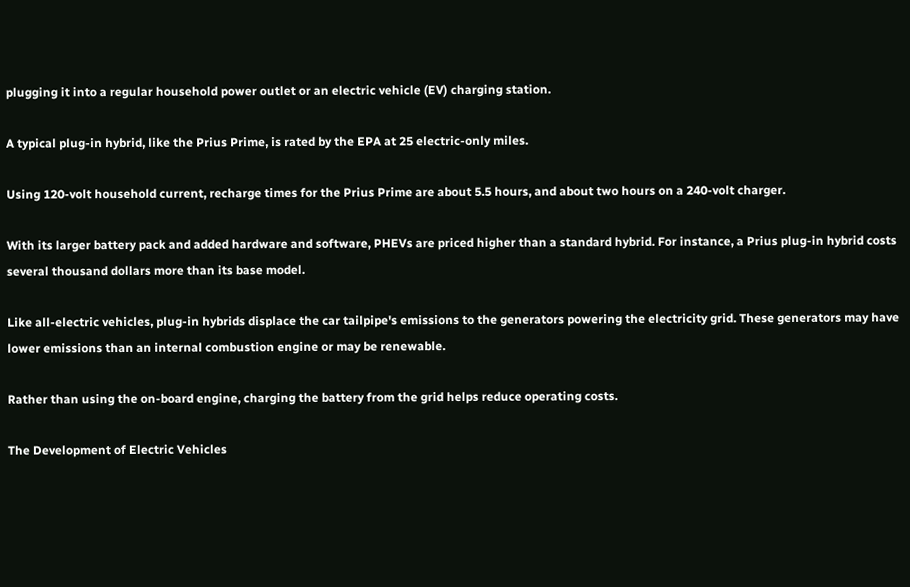plugging it into a regular household power outlet or an electric vehicle (EV) charging station.

A typical plug-in hybrid, like the Prius Prime, is rated by the EPA at 25 electric-only miles.

Using 120-volt household current, recharge times for the Prius Prime are about 5.5 hours, and about two hours on a 240-volt charger.

With its larger battery pack and added hardware and software, PHEVs are priced higher than a standard hybrid. For instance, a Prius plug-in hybrid costs several thousand dollars more than its base model.

Like all-electric vehicles, plug-in hybrids displace the car tailpipe's emissions to the generators powering the electricity grid. These generators may have lower emissions than an internal combustion engine or may be renewable.

Rather than using the on-board engine, charging the battery from the grid helps reduce operating costs.

The Development of Electric Vehicles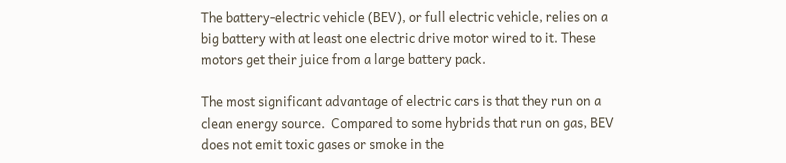The battery-electric vehicle (BEV), or full electric vehicle, relies on a big battery with at least one electric drive motor wired to it. These motors get their juice from a large battery pack.

The most significant advantage of electric cars is that they run on a clean energy source.  Compared to some hybrids that run on gas, BEV does not emit toxic gases or smoke in the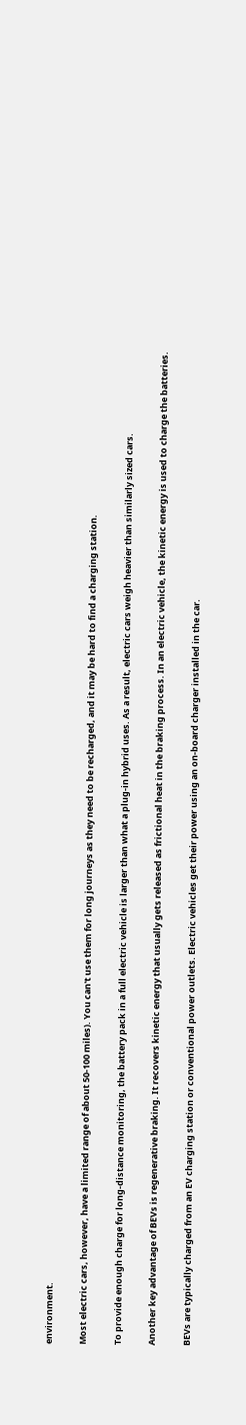environment.

Most electric cars, however, have a limited range of about 50-100 miles). You can't use them for long journeys as they need to be recharged, and it may be hard to find a charging station.

To provide enough charge for long-distance monitoring, the battery pack in a full electric vehicle is larger than what a plug-in hybrid uses. As a result, electric cars weigh heavier than similarly sized cars.

Another key advantage of BEVs is regenerative braking. It recovers kinetic energy that usually gets released as frictional heat in the braking process. In an electric vehicle, the kinetic energy is used to charge the batteries.

BEVs are typically charged from an EV charging station or conventional power outlets. Electric vehicles get their power using an on-board charger installed in the car.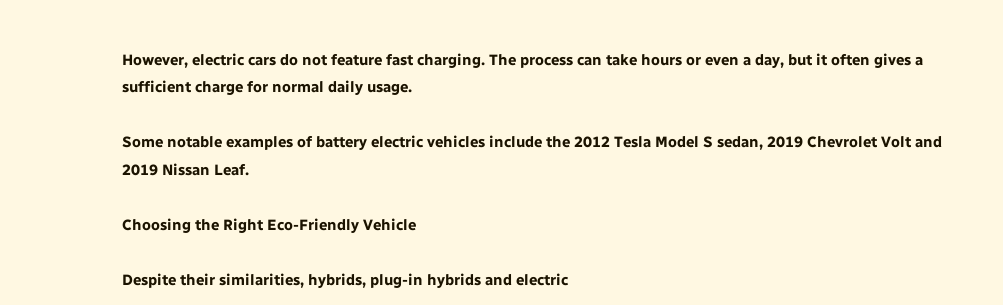However, electric cars do not feature fast charging. The process can take hours or even a day, but it often gives a sufficient charge for normal daily usage.

Some notable examples of battery electric vehicles include the 2012 Tesla Model S sedan, 2019 Chevrolet Volt and 2019 Nissan Leaf.

Choosing the Right Eco-Friendly Vehicle

Despite their similarities, hybrids, plug-in hybrids and electric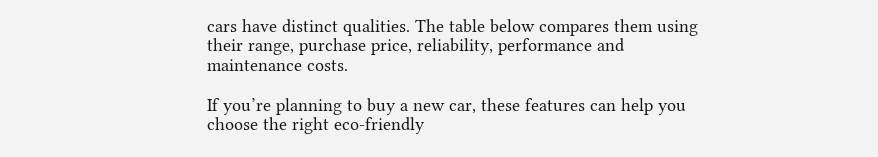cars have distinct qualities. The table below compares them using their range, purchase price, reliability, performance and maintenance costs.

If you’re planning to buy a new car, these features can help you choose the right eco-friendly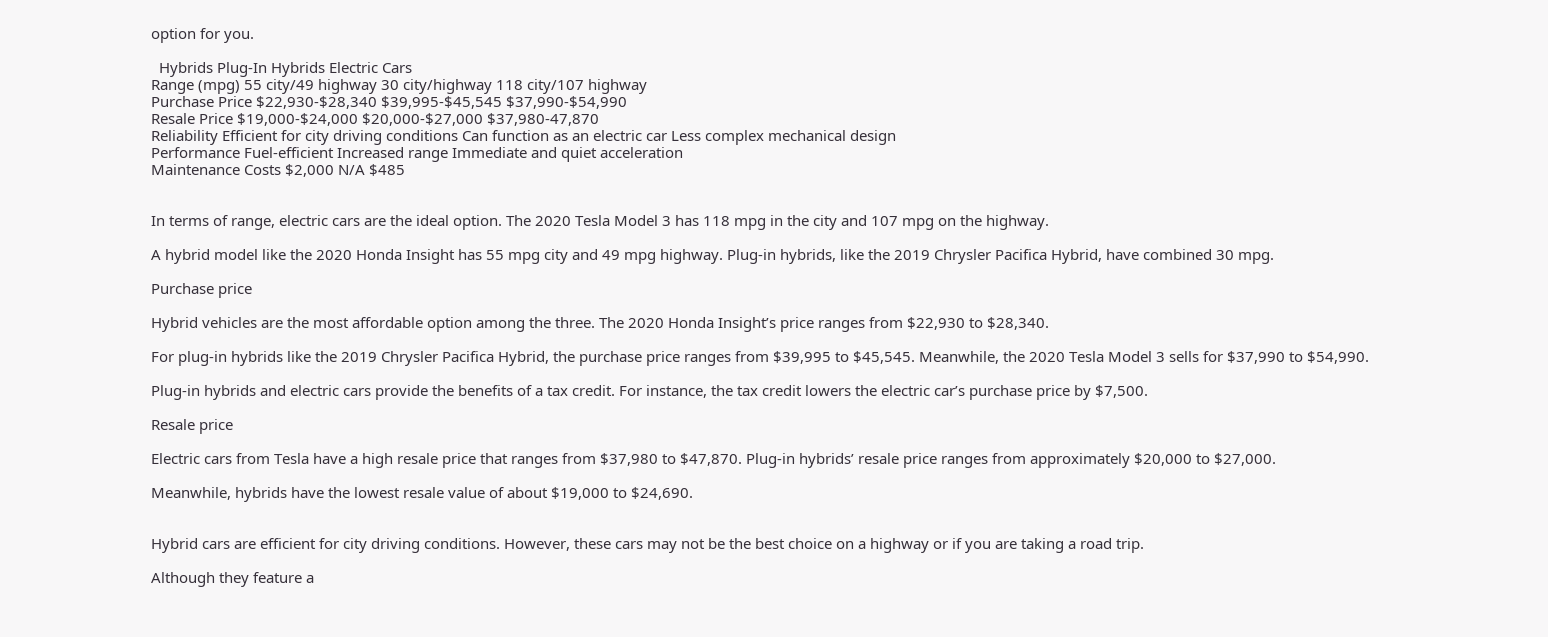option for you.

  Hybrids Plug-In Hybrids Electric Cars
Range (mpg) 55 city/49 highway 30 city/highway 118 city/107 highway
Purchase Price $22,930-$28,340 $39,995-$45,545 $37,990-$54,990
Resale Price $19,000-$24,000 $20,000-$27,000 $37,980-47,870
Reliability Efficient for city driving conditions Can function as an electric car Less complex mechanical design
Performance Fuel-efficient Increased range Immediate and quiet acceleration
Maintenance Costs $2,000 N/A $485


In terms of range, electric cars are the ideal option. The 2020 Tesla Model 3 has 118 mpg in the city and 107 mpg on the highway.

A hybrid model like the 2020 Honda Insight has 55 mpg city and 49 mpg highway. Plug-in hybrids, like the 2019 Chrysler Pacifica Hybrid, have combined 30 mpg.

Purchase price

Hybrid vehicles are the most affordable option among the three. The 2020 Honda Insight’s price ranges from $22,930 to $28,340.

For plug-in hybrids like the 2019 Chrysler Pacifica Hybrid, the purchase price ranges from $39,995 to $45,545. Meanwhile, the 2020 Tesla Model 3 sells for $37,990 to $54,990.

Plug-in hybrids and electric cars provide the benefits of a tax credit. For instance, the tax credit lowers the electric car’s purchase price by $7,500.

Resale price

Electric cars from Tesla have a high resale price that ranges from $37,980 to $47,870. Plug-in hybrids’ resale price ranges from approximately $20,000 to $27,000.

Meanwhile, hybrids have the lowest resale value of about $19,000 to $24,690.


Hybrid cars are efficient for city driving conditions. However, these cars may not be the best choice on a highway or if you are taking a road trip.

Although they feature a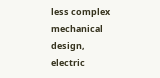less complex mechanical design, electric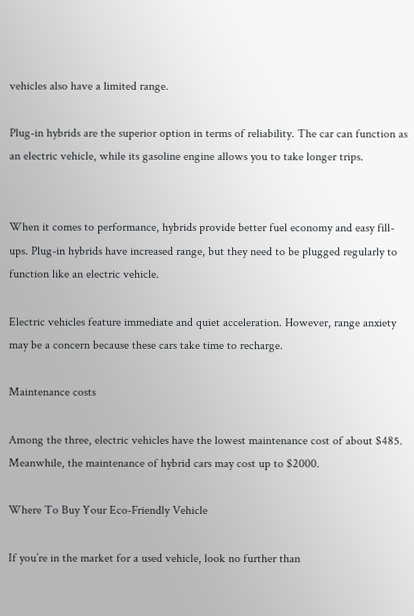vehicles also have a limited range.

Plug-in hybrids are the superior option in terms of reliability. The car can function as an electric vehicle, while its gasoline engine allows you to take longer trips.


When it comes to performance, hybrids provide better fuel economy and easy fill-ups. Plug-in hybrids have increased range, but they need to be plugged regularly to function like an electric vehicle.

Electric vehicles feature immediate and quiet acceleration. However, range anxiety may be a concern because these cars take time to recharge.

Maintenance costs

Among the three, electric vehicles have the lowest maintenance cost of about $485. Meanwhile, the maintenance of hybrid cars may cost up to $2000.

Where To Buy Your Eco-Friendly Vehicle

If you’re in the market for a used vehicle, look no further than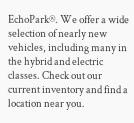EchoPark®. We offer a wide selection of nearly new vehicles, including many in the hybrid and electric classes. Check out our current inventory and find a location near you.